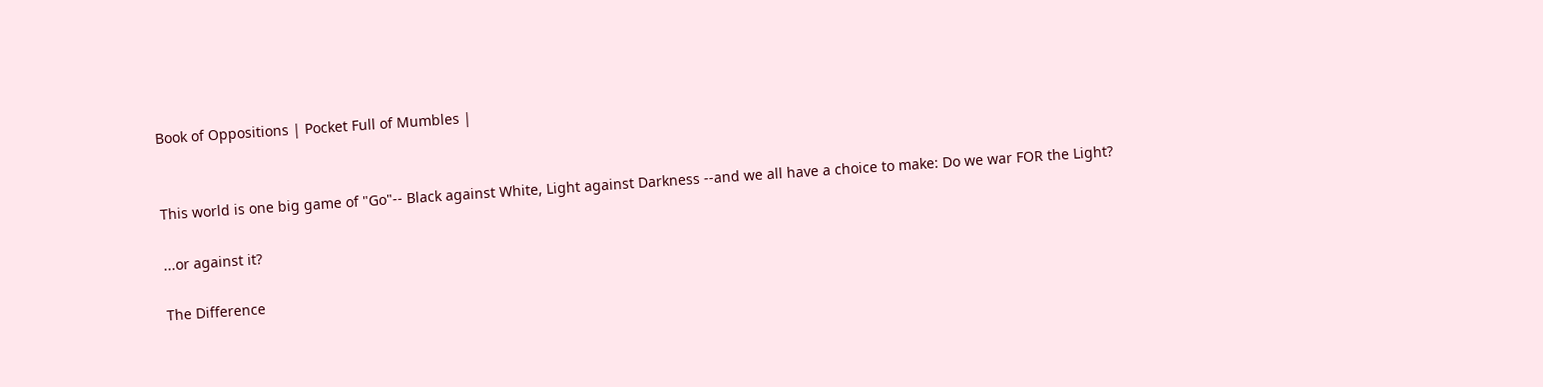Book of Oppositions | Pocket Full of Mumbles |


This world is one big game of "Go"-- Black against White, Light against Darkness --and we all have a choice to make: Do we war FOR the Light?

...or against it?

The Difference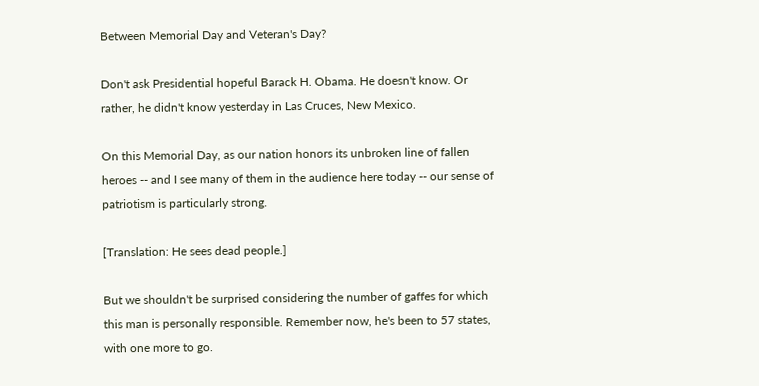Between Memorial Day and Veteran's Day?

Don't ask Presidential hopeful Barack H. Obama. He doesn't know. Or rather, he didn't know yesterday in Las Cruces, New Mexico.

On this Memorial Day, as our nation honors its unbroken line of fallen heroes -- and I see many of them in the audience here today -- our sense of patriotism is particularly strong.

[Translation: He sees dead people.]

But we shouldn't be surprised considering the number of gaffes for which this man is personally responsible. Remember now, he's been to 57 states, with one more to go.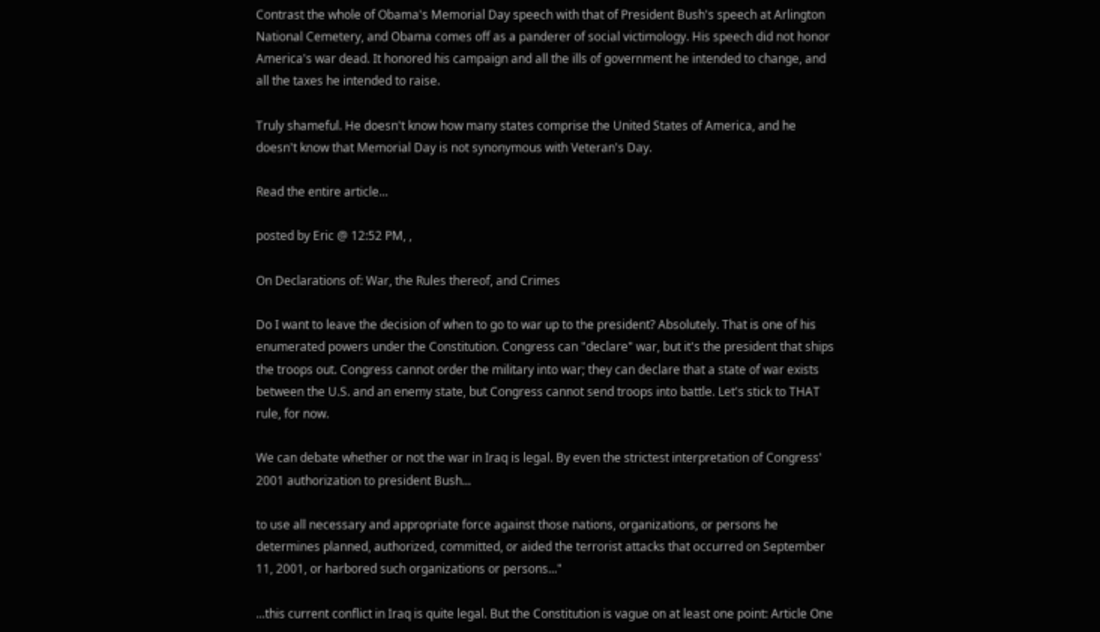Contrast the whole of Obama's Memorial Day speech with that of President Bush's speech at Arlington National Cemetery, and Obama comes off as a panderer of social victimology. His speech did not honor America's war dead. It honored his campaign and all the ills of government he intended to change, and all the taxes he intended to raise.

Truly shameful. He doesn't know how many states comprise the United States of America, and he doesn't know that Memorial Day is not synonymous with Veteran's Day.

Read the entire article...

posted by Eric @ 12:52 PM, ,

On Declarations of: War, the Rules thereof, and Crimes

Do I want to leave the decision of when to go to war up to the president? Absolutely. That is one of his enumerated powers under the Constitution. Congress can "declare" war, but it's the president that ships the troops out. Congress cannot order the military into war; they can declare that a state of war exists between the U.S. and an enemy state, but Congress cannot send troops into battle. Let's stick to THAT rule, for now.

We can debate whether or not the war in Iraq is legal. By even the strictest interpretation of Congress' 2001 authorization to president Bush...

to use all necessary and appropriate force against those nations, organizations, or persons he determines planned, authorized, committed, or aided the terrorist attacks that occurred on September 11, 2001, or harbored such organizations or persons..."

...this current conflict in Iraq is quite legal. But the Constitution is vague on at least one point: Article One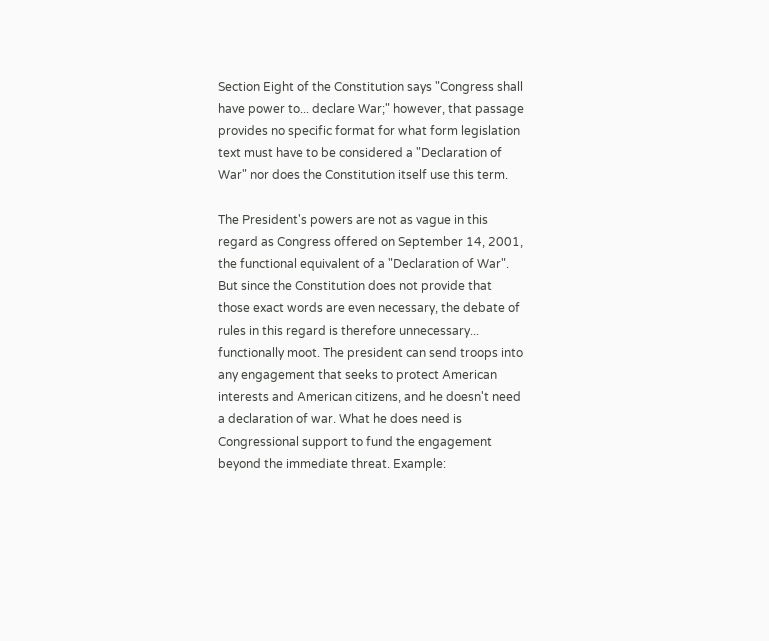Section Eight of the Constitution says "Congress shall have power to... declare War;" however, that passage provides no specific format for what form legislation text must have to be considered a "Declaration of War" nor does the Constitution itself use this term.

The President's powers are not as vague in this regard as Congress offered on September 14, 2001, the functional equivalent of a "Declaration of War". But since the Constitution does not provide that those exact words are even necessary, the debate of rules in this regard is therefore unnecessary... functionally moot. The president can send troops into any engagement that seeks to protect American interests and American citizens, and he doesn't need a declaration of war. What he does need is Congressional support to fund the engagement beyond the immediate threat. Example: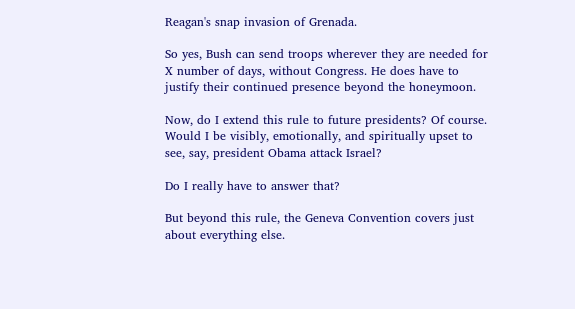Reagan's snap invasion of Grenada.

So yes, Bush can send troops wherever they are needed for X number of days, without Congress. He does have to justify their continued presence beyond the honeymoon.

Now, do I extend this rule to future presidents? Of course. Would I be visibly, emotionally, and spiritually upset to see, say, president Obama attack Israel?

Do I really have to answer that?

But beyond this rule, the Geneva Convention covers just about everything else.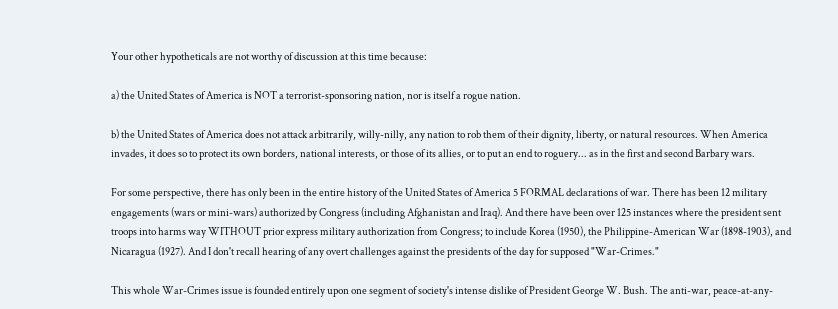Your other hypotheticals are not worthy of discussion at this time because:

a) the United States of America is NOT a terrorist-sponsoring nation, nor is itself a rogue nation.

b) the United States of America does not attack arbitrarily, willy-nilly, any nation to rob them of their dignity, liberty, or natural resources. When America invades, it does so to protect its own borders, national interests, or those of its allies, or to put an end to roguery... as in the first and second Barbary wars.

For some perspective, there has only been in the entire history of the United States of America 5 FORMAL declarations of war. There has been 12 military engagements (wars or mini-wars) authorized by Congress (including Afghanistan and Iraq). And there have been over 125 instances where the president sent troops into harms way WITHOUT prior express military authorization from Congress; to include Korea (1950), the Philippine-American War (1898-1903), and Nicaragua (1927). And I don't recall hearing of any overt challenges against the presidents of the day for supposed "War-Crimes."

This whole War-Crimes issue is founded entirely upon one segment of society's intense dislike of President George W. Bush. The anti-war, peace-at-any-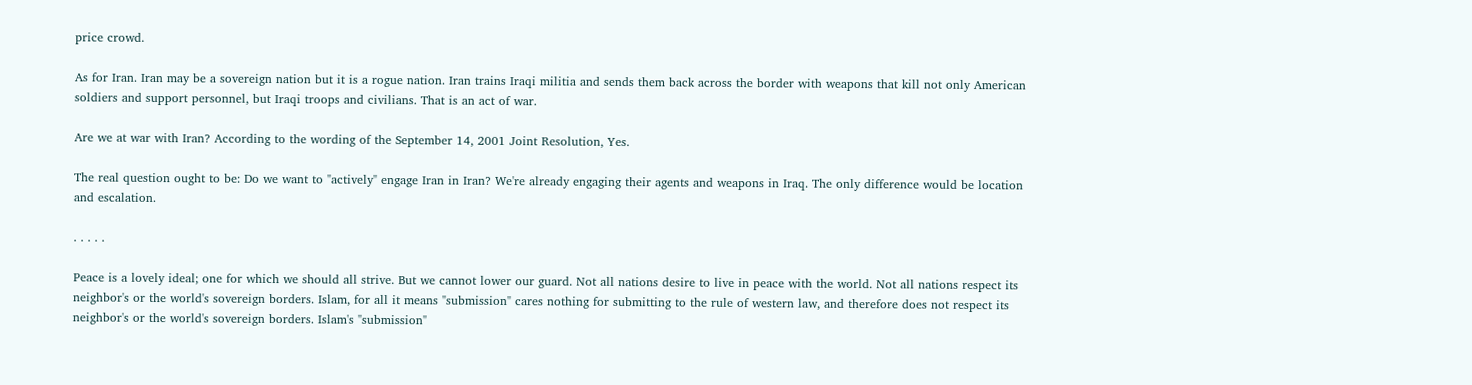price crowd.

As for Iran. Iran may be a sovereign nation but it is a rogue nation. Iran trains Iraqi militia and sends them back across the border with weapons that kill not only American soldiers and support personnel, but Iraqi troops and civilians. That is an act of war.

Are we at war with Iran? According to the wording of the September 14, 2001 Joint Resolution, Yes.

The real question ought to be: Do we want to "actively" engage Iran in Iran? We're already engaging their agents and weapons in Iraq. The only difference would be location and escalation.

. . . . .

Peace is a lovely ideal; one for which we should all strive. But we cannot lower our guard. Not all nations desire to live in peace with the world. Not all nations respect its neighbor's or the world's sovereign borders. Islam, for all it means "submission" cares nothing for submitting to the rule of western law, and therefore does not respect its neighbor's or the world's sovereign borders. Islam's "submission"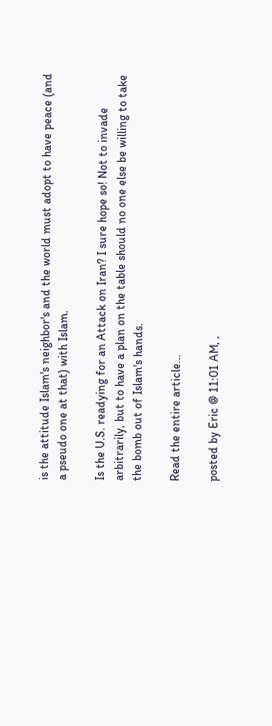is the attitude Islam's neighbor's and the world must adopt to have peace (and a pseudo one at that) with Islam.

Is the U.S. readying for an Attack on Iran? I sure hope so! Not to invade arbitrarily, but to have a plan on the table should no one else be willing to take the bomb out of Islam's hands.

Read the entire article...

posted by Eric @ 11:01 AM, ,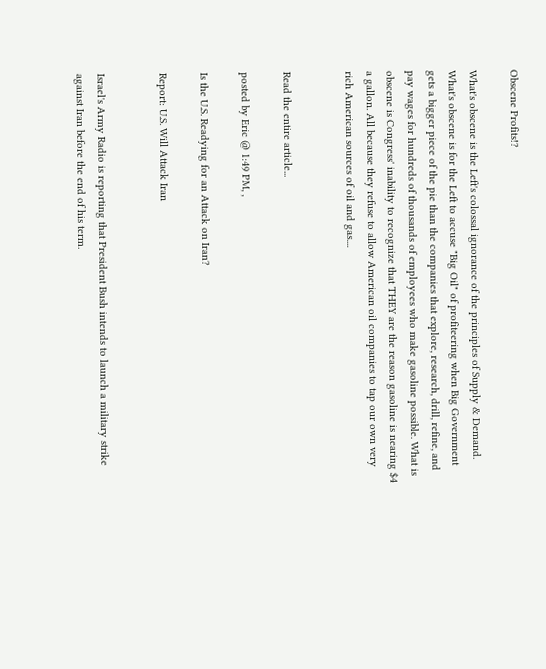Obscene Profits!?

What's obscene is the Left's colossal ignorance of the principles of Supply & Demand. What's obscene is for the Left to accuse "Big Oil" of profiteering when Big Government gets a bigger piece of the pie than the companies that explore, research, drill, refine, and pay wages for hundreds of thousands of employees who make gasoline possible. What is obscene is Congress' inability to recognize that THEY are the reason gasoline is nearing $4 a gallon. All because they refuse to allow American oil companies to tap our own very rich American sources of oil and gas....


Read the entire article...

posted by Eric @ 1:49 PM, ,

Is the U.S. Readying for an Attack on Iran?

Report: U.S. Will Attack Iran


Israel's Army Radio is reporting that President Bush intends to launch a military strike against Iran before the end of his term.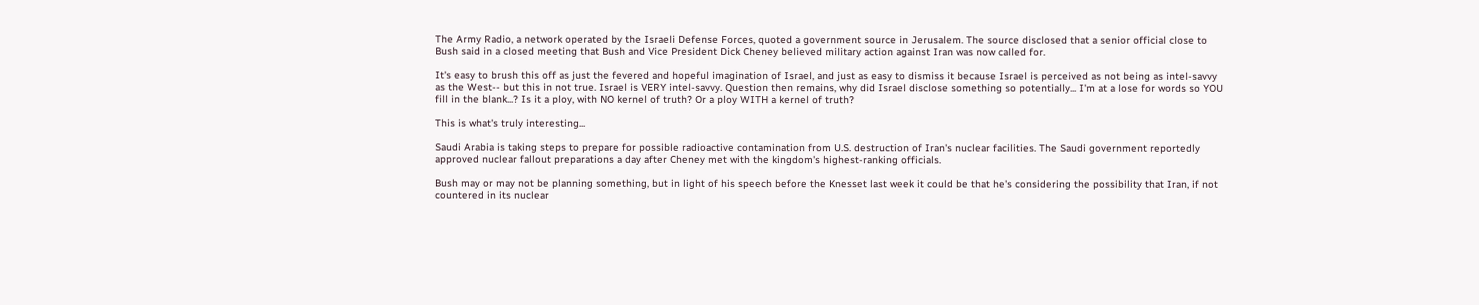The Army Radio, a network operated by the Israeli Defense Forces, quoted a government source in Jerusalem. The source disclosed that a senior official close to Bush said in a closed meeting that Bush and Vice President Dick Cheney believed military action against Iran was now called for.

It's easy to brush this off as just the fevered and hopeful imagination of Israel, and just as easy to dismiss it because Israel is perceived as not being as intel-savvy as the West-- but this in not true. Israel is VERY intel-savvy. Question then remains, why did Israel disclose something so potentially... I'm at a lose for words so YOU fill in the blank...? Is it a ploy, with NO kernel of truth? Or a ploy WITH a kernel of truth?

This is what's truly interesting...

Saudi Arabia is taking steps to prepare for possible radioactive contamination from U.S. destruction of Iran's nuclear facilities. The Saudi government reportedly approved nuclear fallout preparations a day after Cheney met with the kingdom's highest-ranking officials.

Bush may or may not be planning something, but in light of his speech before the Knesset last week it could be that he's considering the possibility that Iran, if not countered in its nuclear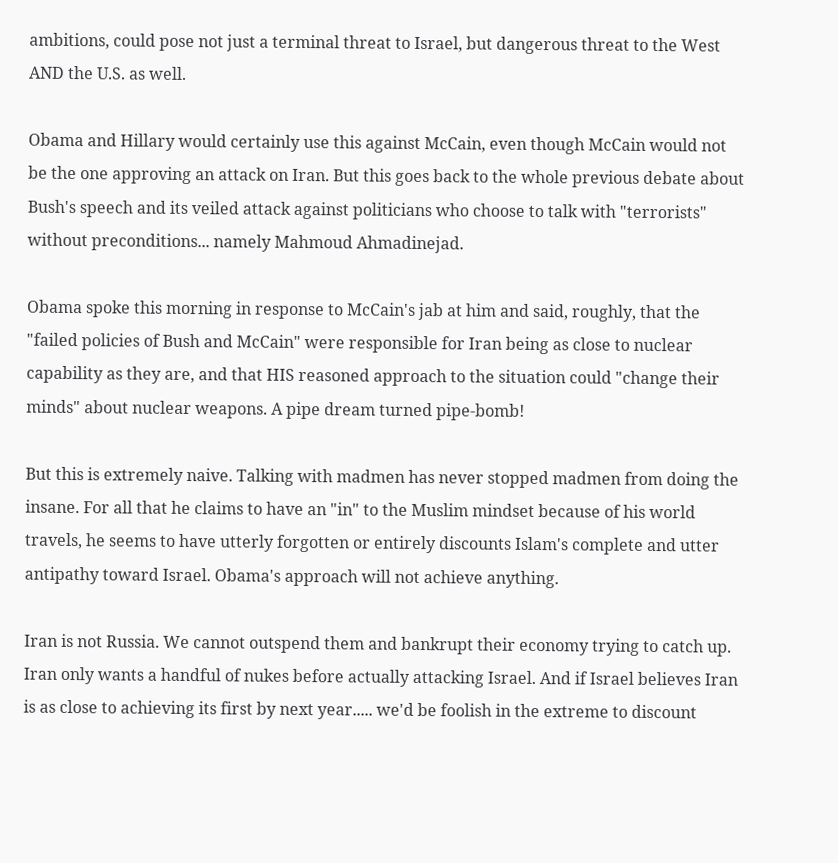ambitions, could pose not just a terminal threat to Israel, but dangerous threat to the West AND the U.S. as well.

Obama and Hillary would certainly use this against McCain, even though McCain would not be the one approving an attack on Iran. But this goes back to the whole previous debate about Bush's speech and its veiled attack against politicians who choose to talk with "terrorists" without preconditions... namely Mahmoud Ahmadinejad.

Obama spoke this morning in response to McCain's jab at him and said, roughly, that the "failed policies of Bush and McCain" were responsible for Iran being as close to nuclear capability as they are, and that HIS reasoned approach to the situation could "change their minds" about nuclear weapons. A pipe dream turned pipe-bomb!

But this is extremely naive. Talking with madmen has never stopped madmen from doing the insane. For all that he claims to have an "in" to the Muslim mindset because of his world travels, he seems to have utterly forgotten or entirely discounts Islam's complete and utter antipathy toward Israel. Obama's approach will not achieve anything.

Iran is not Russia. We cannot outspend them and bankrupt their economy trying to catch up. Iran only wants a handful of nukes before actually attacking Israel. And if Israel believes Iran is as close to achieving its first by next year..... we'd be foolish in the extreme to discount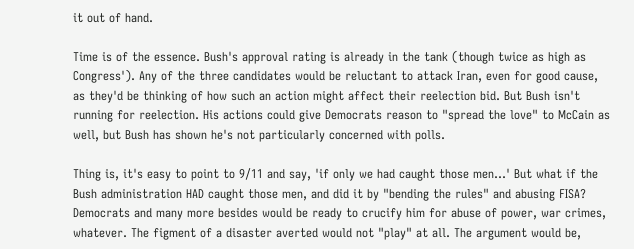it out of hand.

Time is of the essence. Bush's approval rating is already in the tank (though twice as high as Congress'). Any of the three candidates would be reluctant to attack Iran, even for good cause, as they'd be thinking of how such an action might affect their reelection bid. But Bush isn't running for reelection. His actions could give Democrats reason to "spread the love" to McCain as well, but Bush has shown he's not particularly concerned with polls.

Thing is, it's easy to point to 9/11 and say, 'if only we had caught those men...' But what if the Bush administration HAD caught those men, and did it by "bending the rules" and abusing FISA? Democrats and many more besides would be ready to crucify him for abuse of power, war crimes, whatever. The figment of a disaster averted would not "play" at all. The argument would be,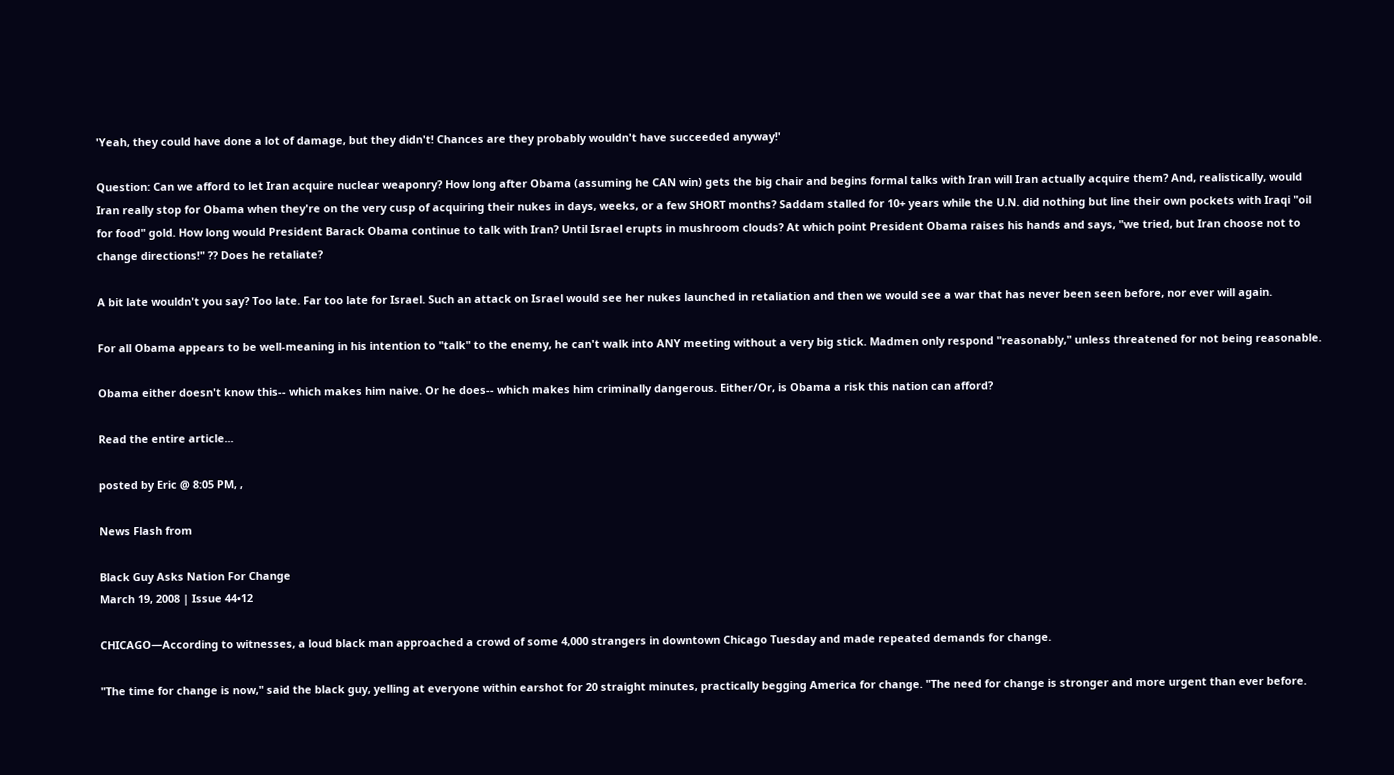'Yeah, they could have done a lot of damage, but they didn't! Chances are they probably wouldn't have succeeded anyway!'

Question: Can we afford to let Iran acquire nuclear weaponry? How long after Obama (assuming he CAN win) gets the big chair and begins formal talks with Iran will Iran actually acquire them? And, realistically, would Iran really stop for Obama when they're on the very cusp of acquiring their nukes in days, weeks, or a few SHORT months? Saddam stalled for 10+ years while the U.N. did nothing but line their own pockets with Iraqi "oil for food" gold. How long would President Barack Obama continue to talk with Iran? Until Israel erupts in mushroom clouds? At which point President Obama raises his hands and says, "we tried, but Iran choose not to change directions!" ?? Does he retaliate?

A bit late wouldn't you say? Too late. Far too late for Israel. Such an attack on Israel would see her nukes launched in retaliation and then we would see a war that has never been seen before, nor ever will again.

For all Obama appears to be well-meaning in his intention to "talk" to the enemy, he can't walk into ANY meeting without a very big stick. Madmen only respond "reasonably," unless threatened for not being reasonable.

Obama either doesn't know this-- which makes him naive. Or he does-- which makes him criminally dangerous. Either/Or, is Obama a risk this nation can afford?

Read the entire article...

posted by Eric @ 8:05 PM, ,

News Flash from

Black Guy Asks Nation For Change
March 19, 2008 | Issue 44•12

CHICAGO—According to witnesses, a loud black man approached a crowd of some 4,000 strangers in downtown Chicago Tuesday and made repeated demands for change.

"The time for change is now," said the black guy, yelling at everyone within earshot for 20 straight minutes, practically begging America for change. "The need for change is stronger and more urgent than ever before.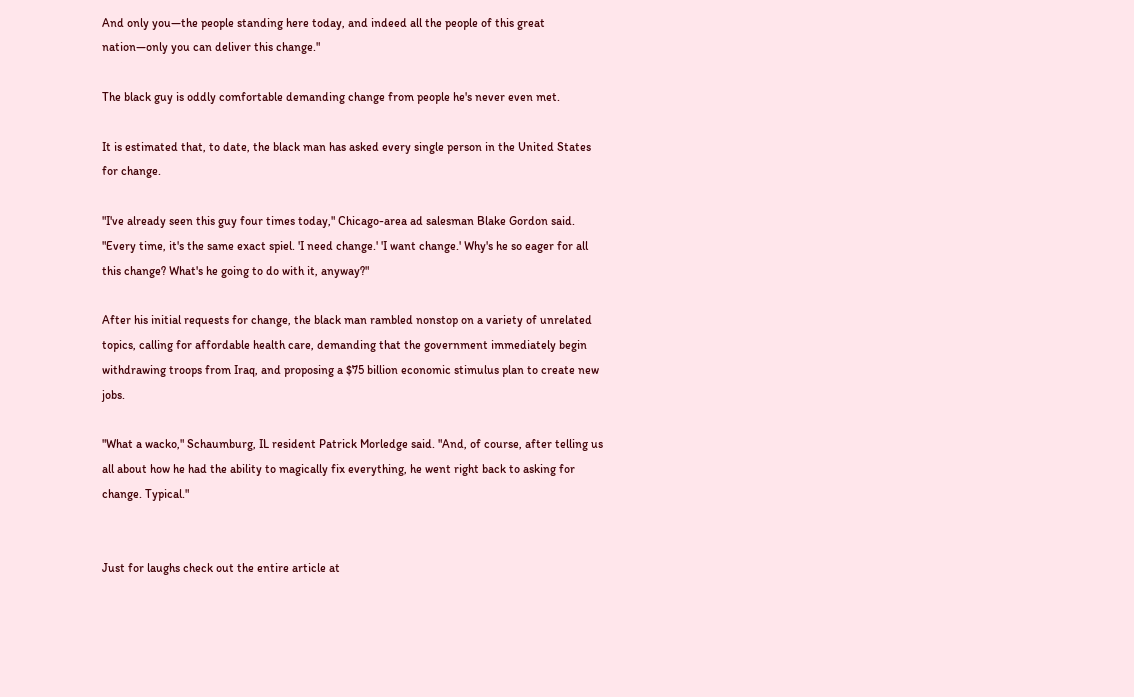And only you—the people standing here today, and indeed all the people of this great nation—only you can deliver this change."

The black guy is oddly comfortable demanding change from people he's never even met.

It is estimated that, to date, the black man has asked every single person in the United States for change.

"I've already seen this guy four times today," Chicago-area ad salesman Blake Gordon said. "Every time, it's the same exact spiel. 'I need change.' 'I want change.' Why's he so eager for all this change? What's he going to do with it, anyway?"

After his initial requests for change, the black man rambled nonstop on a variety of unrelated topics, calling for affordable health care, demanding that the government immediately begin withdrawing troops from Iraq, and proposing a $75 billion economic stimulus plan to create new jobs.

"What a wacko," Schaumburg, IL resident Patrick Morledge said. "And, of course, after telling us all about how he had the ability to magically fix everything, he went right back to asking for change. Typical."


Just for laughs check out the entire article at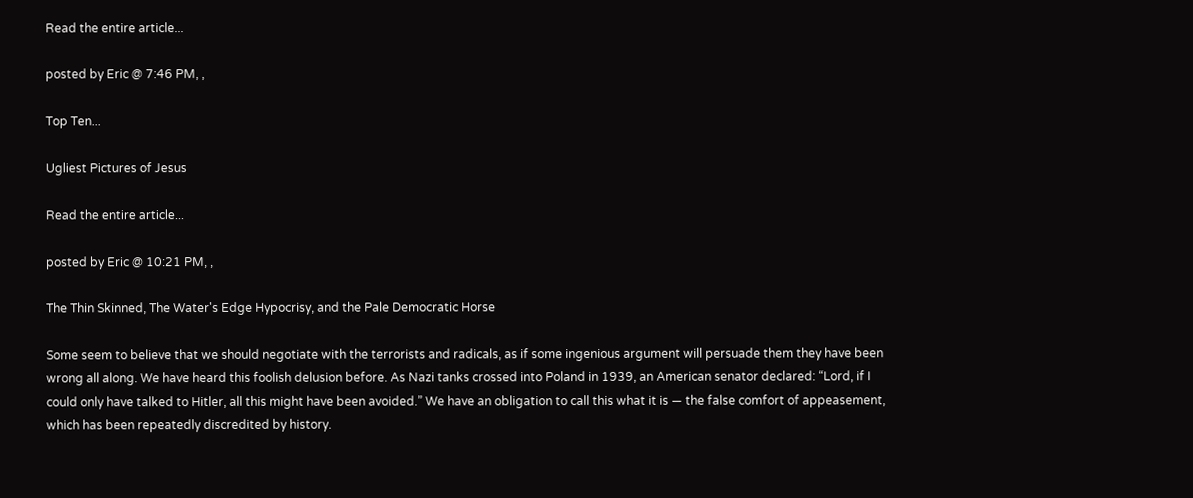Read the entire article...

posted by Eric @ 7:46 PM, ,

Top Ten...

Ugliest Pictures of Jesus

Read the entire article...

posted by Eric @ 10:21 PM, ,

The Thin Skinned, The Water's Edge Hypocrisy, and the Pale Democratic Horse

Some seem to believe that we should negotiate with the terrorists and radicals, as if some ingenious argument will persuade them they have been wrong all along. We have heard this foolish delusion before. As Nazi tanks crossed into Poland in 1939, an American senator declared: “Lord, if I could only have talked to Hitler, all this might have been avoided.” We have an obligation to call this what it is — the false comfort of appeasement, which has been repeatedly discredited by history.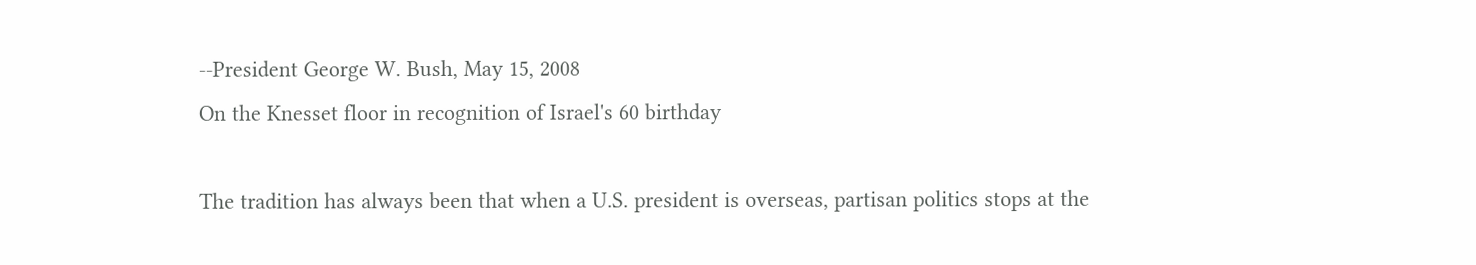--President George W. Bush, May 15, 2008
On the Knesset floor in recognition of Israel's 60 birthday

The tradition has always been that when a U.S. president is overseas, partisan politics stops at the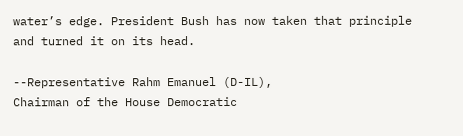water’s edge. President Bush has now taken that principle and turned it on its head.

--Representative Rahm Emanuel (D-IL),
Chairman of the House Democratic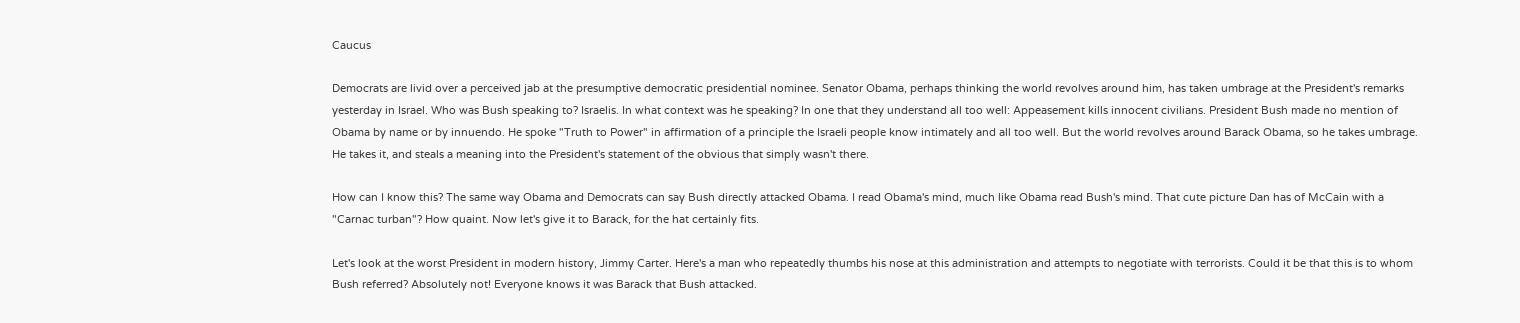Caucus

Democrats are livid over a perceived jab at the presumptive democratic presidential nominee. Senator Obama, perhaps thinking the world revolves around him, has taken umbrage at the President's remarks yesterday in Israel. Who was Bush speaking to? Israelis. In what context was he speaking? In one that they understand all too well: Appeasement kills innocent civilians. President Bush made no mention of Obama by name or by innuendo. He spoke "Truth to Power" in affirmation of a principle the Israeli people know intimately and all too well. But the world revolves around Barack Obama, so he takes umbrage. He takes it, and steals a meaning into the President's statement of the obvious that simply wasn't there.

How can I know this? The same way Obama and Democrats can say Bush directly attacked Obama. I read Obama's mind, much like Obama read Bush's mind. That cute picture Dan has of McCain with a "Carnac turban"? How quaint. Now let's give it to Barack, for the hat certainly fits.

Let's look at the worst President in modern history, Jimmy Carter. Here's a man who repeatedly thumbs his nose at this administration and attempts to negotiate with terrorists. Could it be that this is to whom Bush referred? Absolutely not! Everyone knows it was Barack that Bush attacked.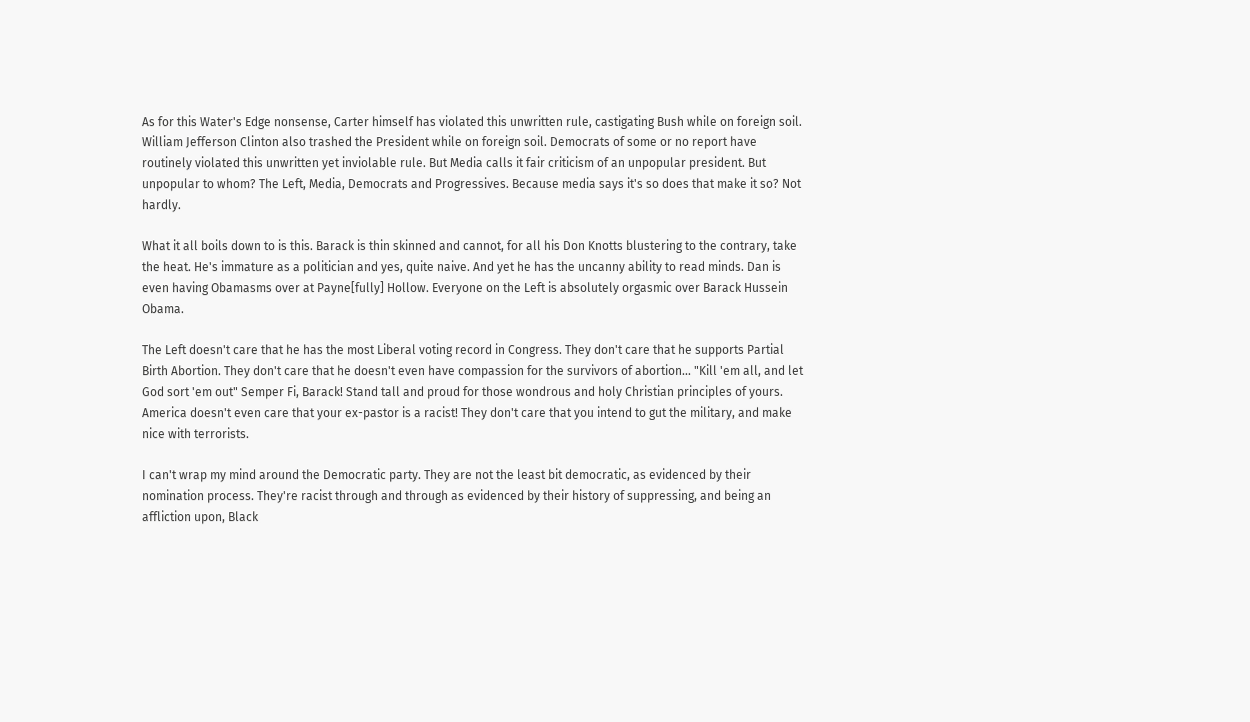As for this Water's Edge nonsense, Carter himself has violated this unwritten rule, castigating Bush while on foreign soil. William Jefferson Clinton also trashed the President while on foreign soil. Democrats of some or no report have routinely violated this unwritten yet inviolable rule. But Media calls it fair criticism of an unpopular president. But unpopular to whom? The Left, Media, Democrats and Progressives. Because media says it's so does that make it so? Not hardly.

What it all boils down to is this. Barack is thin skinned and cannot, for all his Don Knotts blustering to the contrary, take the heat. He's immature as a politician and yes, quite naive. And yet he has the uncanny ability to read minds. Dan is even having Obamasms over at Payne[fully] Hollow. Everyone on the Left is absolutely orgasmic over Barack Hussein Obama.

The Left doesn't care that he has the most Liberal voting record in Congress. They don't care that he supports Partial Birth Abortion. They don't care that he doesn't even have compassion for the survivors of abortion... "Kill 'em all, and let God sort 'em out" Semper Fi, Barack! Stand tall and proud for those wondrous and holy Christian principles of yours. America doesn't even care that your ex-pastor is a racist! They don't care that you intend to gut the military, and make nice with terrorists.

I can't wrap my mind around the Democratic party. They are not the least bit democratic, as evidenced by their nomination process. They're racist through and through as evidenced by their history of suppressing, and being an affliction upon, Black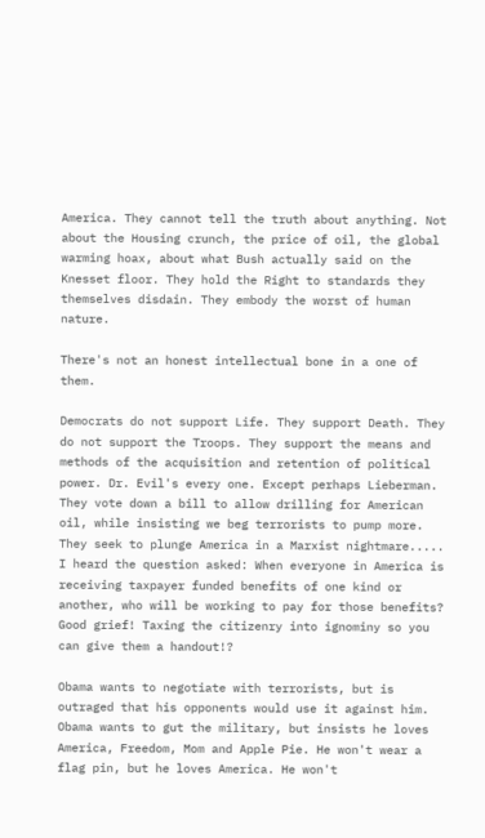America. They cannot tell the truth about anything. Not about the Housing crunch, the price of oil, the global warming hoax, about what Bush actually said on the Knesset floor. They hold the Right to standards they themselves disdain. They embody the worst of human nature.

There's not an honest intellectual bone in a one of them.

Democrats do not support Life. They support Death. They do not support the Troops. They support the means and methods of the acquisition and retention of political power. Dr. Evil's every one. Except perhaps Lieberman. They vote down a bill to allow drilling for American oil, while insisting we beg terrorists to pump more. They seek to plunge America in a Marxist nightmare..... I heard the question asked: When everyone in America is receiving taxpayer funded benefits of one kind or another, who will be working to pay for those benefits? Good grief! Taxing the citizenry into ignominy so you can give them a handout!?

Obama wants to negotiate with terrorists, but is outraged that his opponents would use it against him. Obama wants to gut the military, but insists he loves America, Freedom, Mom and Apple Pie. He won't wear a flag pin, but he loves America. He won't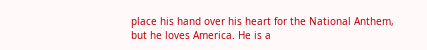place his hand over his heart for the National Anthem, but he loves America. He is a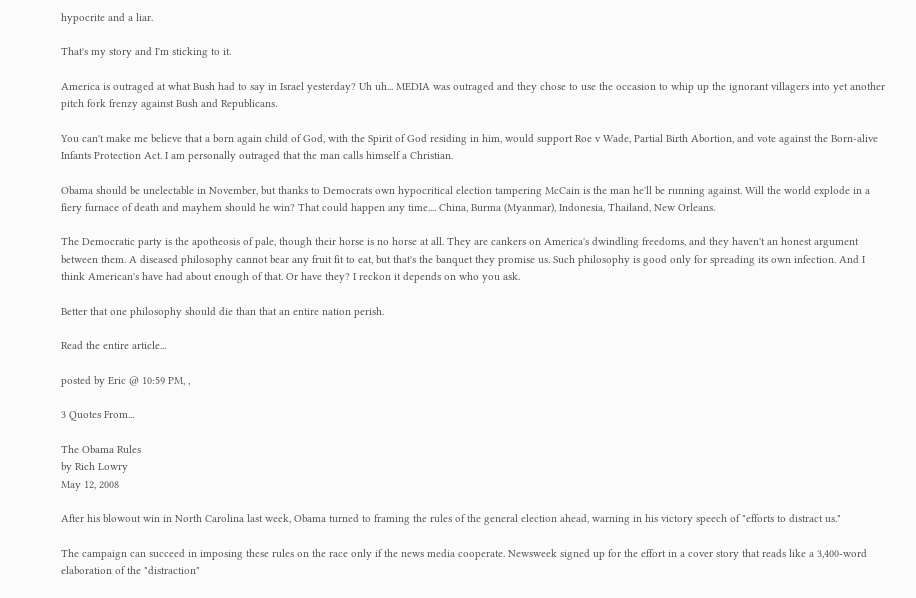hypocrite and a liar.

That's my story and I'm sticking to it.

America is outraged at what Bush had to say in Israel yesterday? Uh uh... MEDIA was outraged and they chose to use the occasion to whip up the ignorant villagers into yet another pitch fork frenzy against Bush and Republicans.

You can't make me believe that a born again child of God, with the Spirit of God residing in him, would support Roe v Wade, Partial Birth Abortion, and vote against the Born-alive Infants Protection Act. I am personally outraged that the man calls himself a Christian.

Obama should be unelectable in November, but thanks to Democrats own hypocritical election tampering McCain is the man he'll be running against. Will the world explode in a fiery furnace of death and mayhem should he win? That could happen any time.... China, Burma (Myanmar), Indonesia, Thailand, New Orleans.

The Democratic party is the apotheosis of pale, though their horse is no horse at all. They are cankers on America's dwindling freedoms, and they haven't an honest argument between them. A diseased philosophy cannot bear any fruit fit to eat, but that's the banquet they promise us. Such philosophy is good only for spreading its own infection. And I think American's have had about enough of that. Or have they? I reckon it depends on who you ask.

Better that one philosophy should die than that an entire nation perish.

Read the entire article...

posted by Eric @ 10:59 PM, ,

3 Quotes From...

The Obama Rules
by Rich Lowry
May 12, 2008

After his blowout win in North Carolina last week, Obama turned to framing the rules of the general election ahead, warning in his victory speech of "efforts to distract us."

The campaign can succeed in imposing these rules on the race only if the news media cooperate. Newsweek signed up for the effort in a cover story that reads like a 3,400-word elaboration of the "distraction"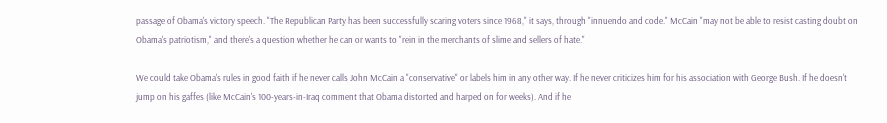passage of Obama's victory speech. "The Republican Party has been successfully scaring voters since 1968," it says, through "innuendo and code." McCain "may not be able to resist casting doubt on Obama's patriotism," and there's a question whether he can or wants to "rein in the merchants of slime and sellers of hate."

We could take Obama's rules in good faith if he never calls John McCain a "conservative" or labels him in any other way. If he never criticizes him for his association with George Bush. If he doesn't jump on his gaffes (like McCain's 100-years-in-Iraq comment that Obama distorted and harped on for weeks). And if he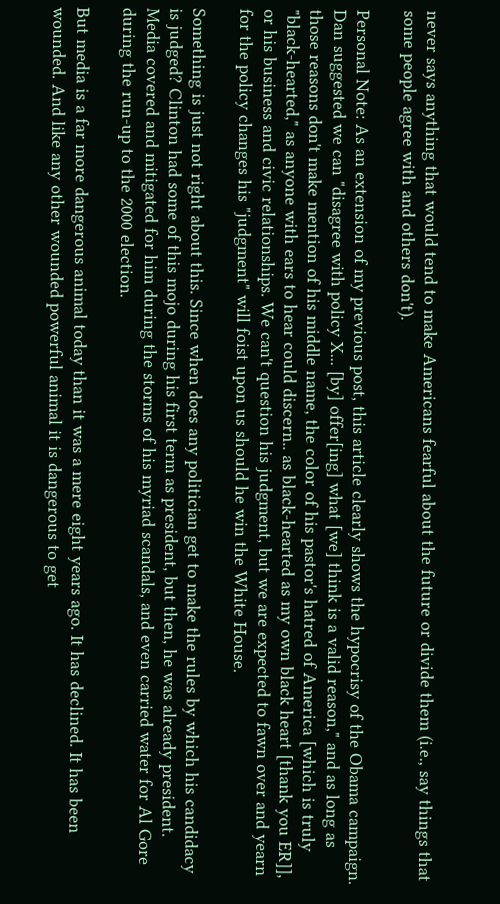never says anything that would tend to make Americans fearful about the future or divide them (i.e., say things that some people agree with and others don't).

Personal Note: As an extension of my previous post, this article clearly shows the hypocrisy of the Obama campaign. Dan suggested we can "disagree with policy X... [by] offer[ing] what [we] think is a valid reason," and as long as those reasons don't make mention of his middle name, the color of his pastor's hatred of America [which is truly "black-hearted," as anyone with ears to hear could discern.. as black-hearted as my own black heart [thank you ER]], or his business and civic relationships. We can't question his judgment, but we are expected to fawn over and yearn for the policy changes his "judgment" will foist upon us should he win the White House.

Something is just not right about this. Since when does any politician get to make the rules by which his candidacy is judged? Clinton had some of this mojo during his first term as president, but then, he was already president. Media covered and mitigated for him during the storms of his myriad scandals, and even carried water for Al Gore during the run-up to the 2000 election.

But media is a far more dangerous animal today than it was a mere eight years ago. It has declined. It has been wounded. And like any other wounded powerful animal it is dangerous to get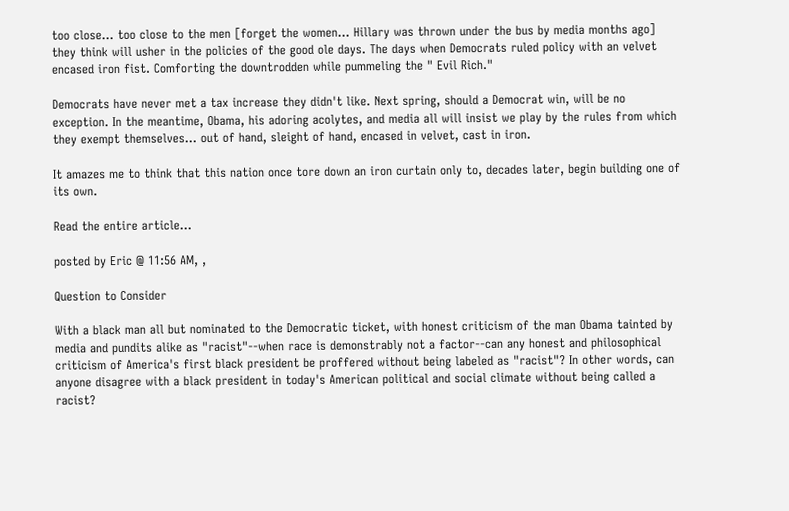too close... too close to the men [forget the women... Hillary was thrown under the bus by media months ago] they think will usher in the policies of the good ole days. The days when Democrats ruled policy with an velvet encased iron fist. Comforting the downtrodden while pummeling the " Evil Rich."

Democrats have never met a tax increase they didn't like. Next spring, should a Democrat win, will be no exception. In the meantime, Obama, his adoring acolytes, and media all will insist we play by the rules from which they exempt themselves... out of hand, sleight of hand, encased in velvet, cast in iron.

It amazes me to think that this nation once tore down an iron curtain only to, decades later, begin building one of its own.

Read the entire article...

posted by Eric @ 11:56 AM, ,

Question to Consider

With a black man all but nominated to the Democratic ticket, with honest criticism of the man Obama tainted by media and pundits alike as "racist"--when race is demonstrably not a factor--can any honest and philosophical criticism of America's first black president be proffered without being labeled as "racist"? In other words, can anyone disagree with a black president in today's American political and social climate without being called a racist?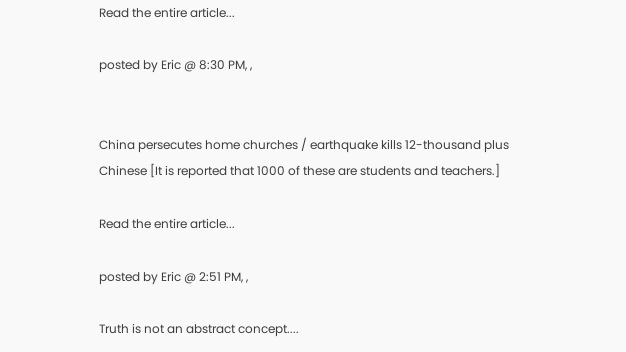Read the entire article...

posted by Eric @ 8:30 PM, ,


China persecutes home churches / earthquake kills 12-thousand plus Chinese [It is reported that 1000 of these are students and teachers.]

Read the entire article...

posted by Eric @ 2:51 PM, ,

Truth is not an abstract concept....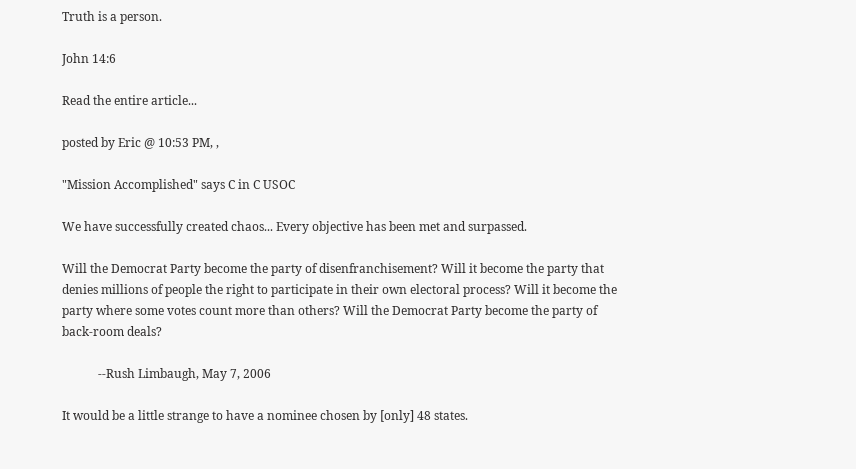Truth is a person.

John 14:6

Read the entire article...

posted by Eric @ 10:53 PM, ,

"Mission Accomplished" says C in C USOC

We have successfully created chaos... Every objective has been met and surpassed.

Will the Democrat Party become the party of disenfranchisement? Will it become the party that denies millions of people the right to participate in their own electoral process? Will it become the party where some votes count more than others? Will the Democrat Party become the party of back-room deals?

            --Rush Limbaugh, May 7, 2006

It would be a little strange to have a nominee chosen by [only] 48 states.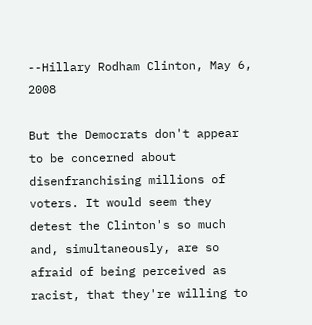--Hillary Rodham Clinton, May 6, 2008

But the Democrats don't appear to be concerned about disenfranchising millions of voters. It would seem they detest the Clinton's so much and, simultaneously, are so afraid of being perceived as racist, that they're willing to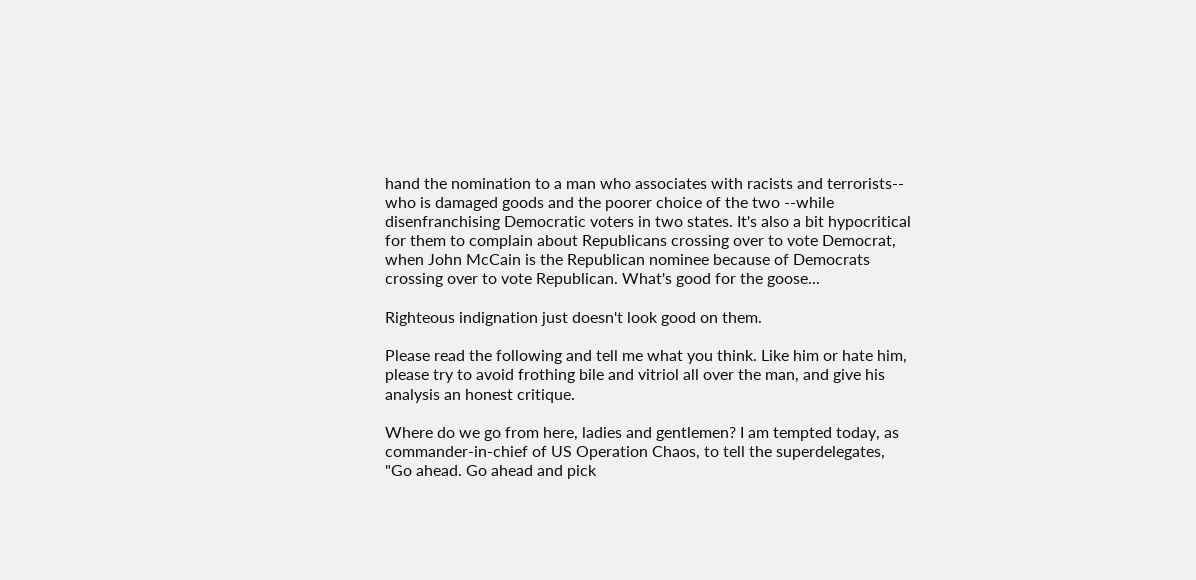hand the nomination to a man who associates with racists and terrorists-- who is damaged goods and the poorer choice of the two --while disenfranchising Democratic voters in two states. It's also a bit hypocritical for them to complain about Republicans crossing over to vote Democrat, when John McCain is the Republican nominee because of Democrats crossing over to vote Republican. What's good for the goose...

Righteous indignation just doesn't look good on them.

Please read the following and tell me what you think. Like him or hate him, please try to avoid frothing bile and vitriol all over the man, and give his analysis an honest critique.

Where do we go from here, ladies and gentlemen? I am tempted today, as commander-in-chief of US Operation Chaos, to tell the superdelegates, "Go ahead. Go ahead and pick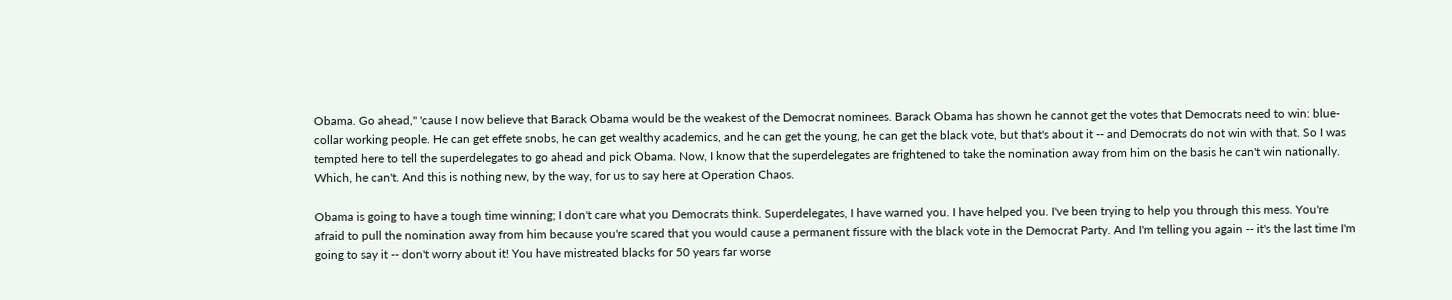Obama. Go ahead," 'cause I now believe that Barack Obama would be the weakest of the Democrat nominees. Barack Obama has shown he cannot get the votes that Democrats need to win: blue-collar working people. He can get effete snobs, he can get wealthy academics, and he can get the young, he can get the black vote, but that's about it -- and Democrats do not win with that. So I was tempted here to tell the superdelegates to go ahead and pick Obama. Now, I know that the superdelegates are frightened to take the nomination away from him on the basis he can't win nationally. Which, he can't. And this is nothing new, by the way, for us to say here at Operation Chaos.

Obama is going to have a tough time winning; I don't care what you Democrats think. Superdelegates, I have warned you. I have helped you. I've been trying to help you through this mess. You're afraid to pull the nomination away from him because you're scared that you would cause a permanent fissure with the black vote in the Democrat Party. And I'm telling you again -- it's the last time I'm going to say it -- don't worry about it! You have mistreated blacks for 50 years far worse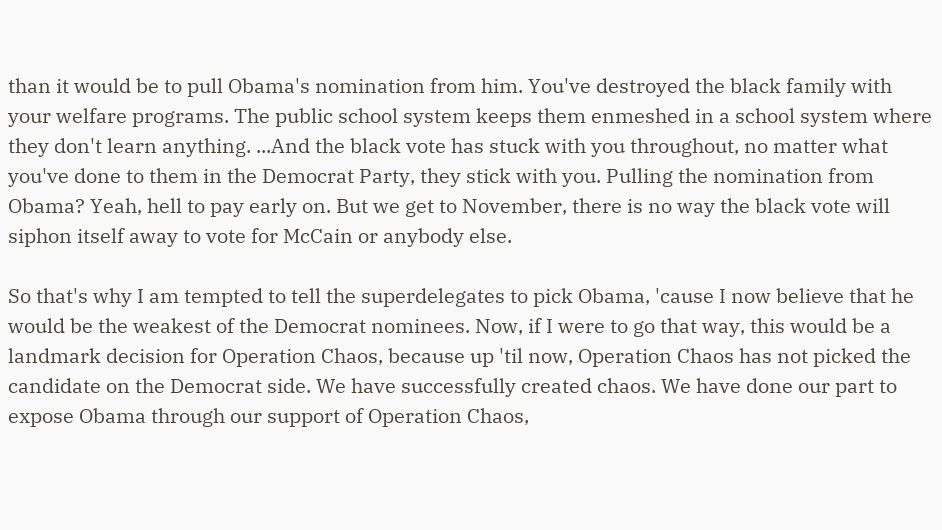than it would be to pull Obama's nomination from him. You've destroyed the black family with your welfare programs. The public school system keeps them enmeshed in a school system where they don't learn anything. ...And the black vote has stuck with you throughout, no matter what you've done to them in the Democrat Party, they stick with you. Pulling the nomination from Obama? Yeah, hell to pay early on. But we get to November, there is no way the black vote will siphon itself away to vote for McCain or anybody else.

So that's why I am tempted to tell the superdelegates to pick Obama, 'cause I now believe that he would be the weakest of the Democrat nominees. Now, if I were to go that way, this would be a landmark decision for Operation Chaos, because up 'til now, Operation Chaos has not picked the candidate on the Democrat side. We have successfully created chaos. We have done our part to expose Obama through our support of Operation Chaos,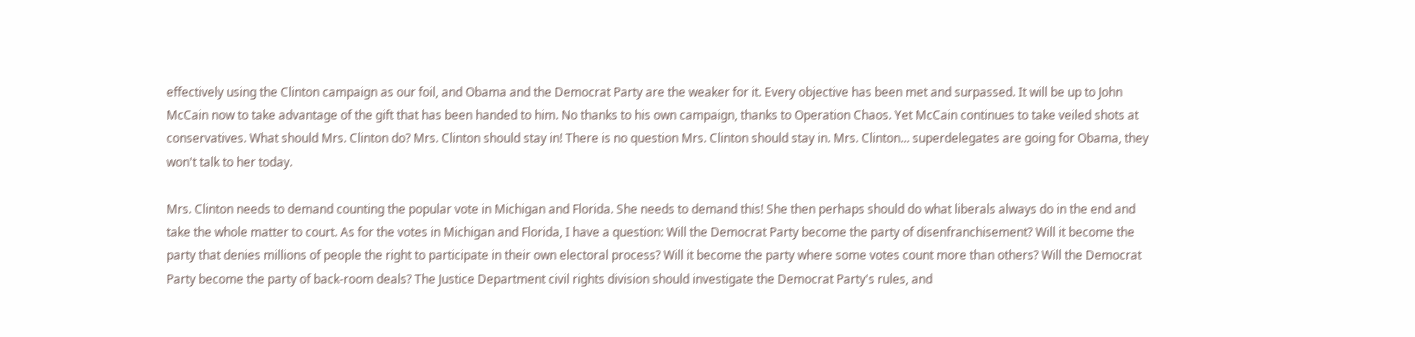effectively using the Clinton campaign as our foil, and Obama and the Democrat Party are the weaker for it. Every objective has been met and surpassed. It will be up to John McCain now to take advantage of the gift that has been handed to him. No thanks to his own campaign, thanks to Operation Chaos. Yet McCain continues to take veiled shots at conservatives. What should Mrs. Clinton do? Mrs. Clinton should stay in! There is no question Mrs. Clinton should stay in. Mrs. Clinton... superdelegates are going for Obama, they won't talk to her today.

Mrs. Clinton needs to demand counting the popular vote in Michigan and Florida. She needs to demand this! She then perhaps should do what liberals always do in the end and take the whole matter to court. As for the votes in Michigan and Florida, I have a question: Will the Democrat Party become the party of disenfranchisement? Will it become the party that denies millions of people the right to participate in their own electoral process? Will it become the party where some votes count more than others? Will the Democrat Party become the party of back-room deals? The Justice Department civil rights division should investigate the Democrat Party's rules, and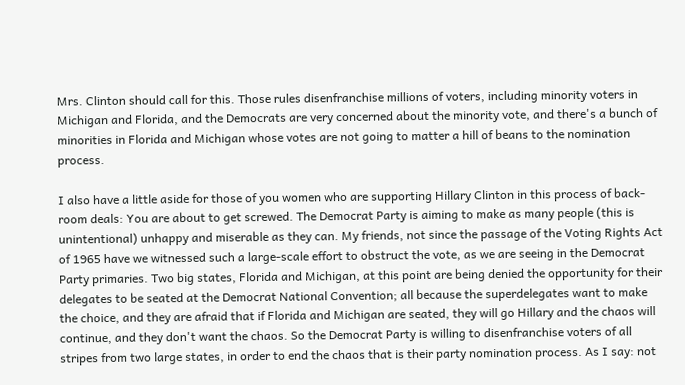Mrs. Clinton should call for this. Those rules disenfranchise millions of voters, including minority voters in Michigan and Florida, and the Democrats are very concerned about the minority vote, and there's a bunch of minorities in Florida and Michigan whose votes are not going to matter a hill of beans to the nomination process.

I also have a little aside for those of you women who are supporting Hillary Clinton in this process of back-room deals: You are about to get screwed. The Democrat Party is aiming to make as many people (this is unintentional) unhappy and miserable as they can. My friends, not since the passage of the Voting Rights Act of 1965 have we witnessed such a large-scale effort to obstruct the vote, as we are seeing in the Democrat Party primaries. Two big states, Florida and Michigan, at this point are being denied the opportunity for their delegates to be seated at the Democrat National Convention; all because the superdelegates want to make the choice, and they are afraid that if Florida and Michigan are seated, they will go Hillary and the chaos will continue, and they don't want the chaos. So the Democrat Party is willing to disenfranchise voters of all stripes from two large states, in order to end the chaos that is their party nomination process. As I say: not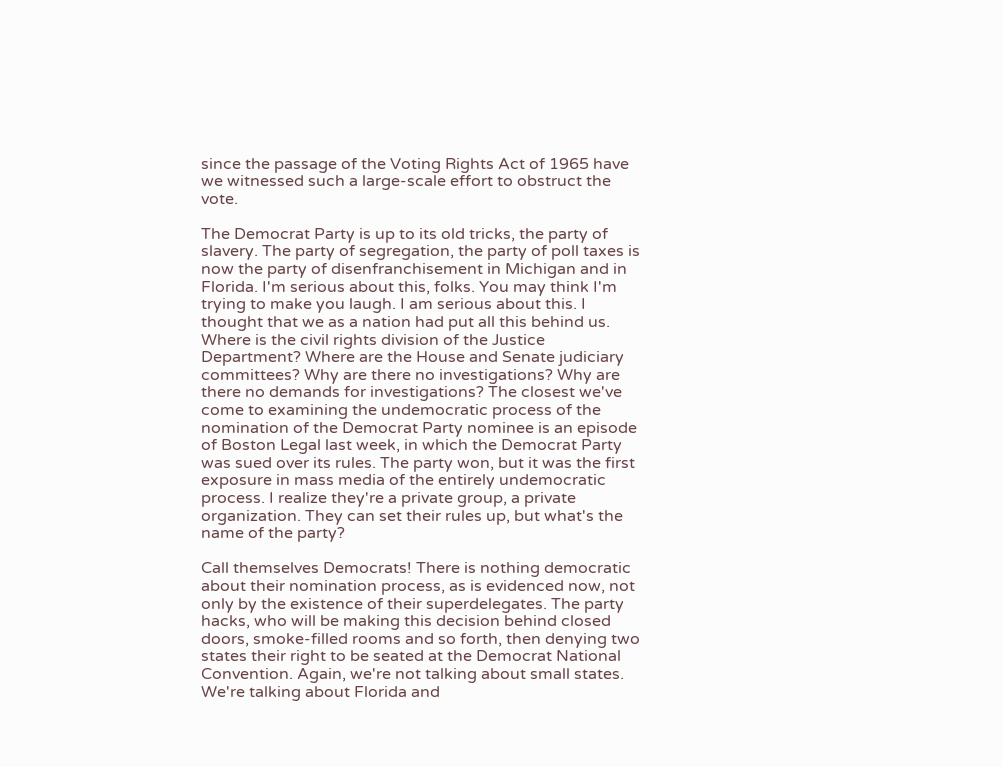since the passage of the Voting Rights Act of 1965 have we witnessed such a large-scale effort to obstruct the vote.

The Democrat Party is up to its old tricks, the party of slavery. The party of segregation, the party of poll taxes is now the party of disenfranchisement in Michigan and in Florida. I'm serious about this, folks. You may think I'm trying to make you laugh. I am serious about this. I thought that we as a nation had put all this behind us. Where is the civil rights division of the Justice Department? Where are the House and Senate judiciary committees? Why are there no investigations? Why are there no demands for investigations? The closest we've come to examining the undemocratic process of the nomination of the Democrat Party nominee is an episode of Boston Legal last week, in which the Democrat Party was sued over its rules. The party won, but it was the first exposure in mass media of the entirely undemocratic process. I realize they're a private group, a private organization. They can set their rules up, but what's the name of the party?

Call themselves Democrats! There is nothing democratic about their nomination process, as is evidenced now, not only by the existence of their superdelegates. The party hacks, who will be making this decision behind closed doors, smoke-filled rooms and so forth, then denying two states their right to be seated at the Democrat National Convention. Again, we're not talking about small states. We're talking about Florida and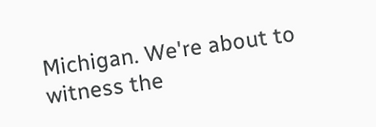Michigan. We're about to witness the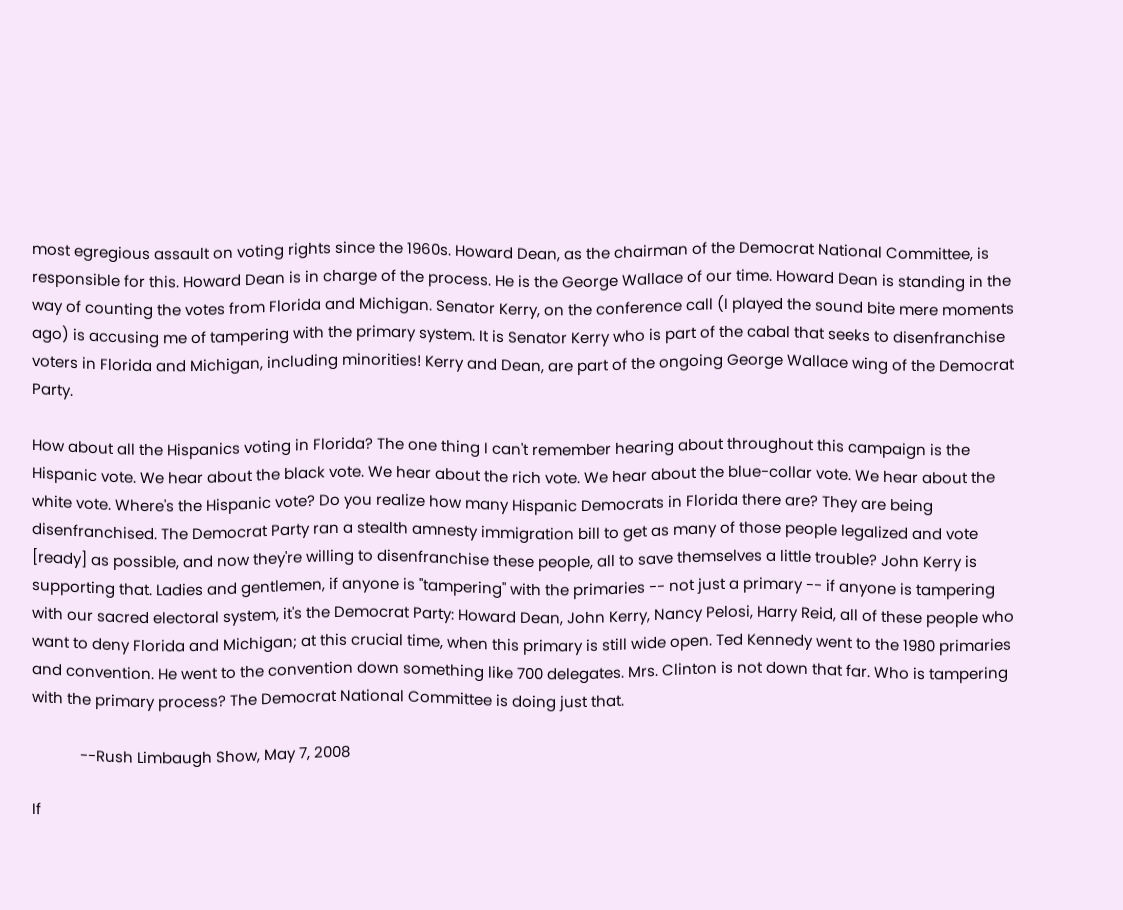most egregious assault on voting rights since the 1960s. Howard Dean, as the chairman of the Democrat National Committee, is responsible for this. Howard Dean is in charge of the process. He is the George Wallace of our time. Howard Dean is standing in the way of counting the votes from Florida and Michigan. Senator Kerry, on the conference call (I played the sound bite mere moments ago) is accusing me of tampering with the primary system. It is Senator Kerry who is part of the cabal that seeks to disenfranchise voters in Florida and Michigan, including minorities! Kerry and Dean, are part of the ongoing George Wallace wing of the Democrat Party.

How about all the Hispanics voting in Florida? The one thing I can't remember hearing about throughout this campaign is the Hispanic vote. We hear about the black vote. We hear about the rich vote. We hear about the blue-collar vote. We hear about the white vote. Where's the Hispanic vote? Do you realize how many Hispanic Democrats in Florida there are? They are being disenfranchised. The Democrat Party ran a stealth amnesty immigration bill to get as many of those people legalized and vote [ready] as possible, and now they're willing to disenfranchise these people, all to save themselves a little trouble? John Kerry is supporting that. Ladies and gentlemen, if anyone is "tampering" with the primaries -- not just a primary -- if anyone is tampering with our sacred electoral system, it's the Democrat Party: Howard Dean, John Kerry, Nancy Pelosi, Harry Reid, all of these people who want to deny Florida and Michigan; at this crucial time, when this primary is still wide open. Ted Kennedy went to the 1980 primaries and convention. He went to the convention down something like 700 delegates. Mrs. Clinton is not down that far. Who is tampering with the primary process? The Democrat National Committee is doing just that.

            --Rush Limbaugh Show, May 7, 2008

If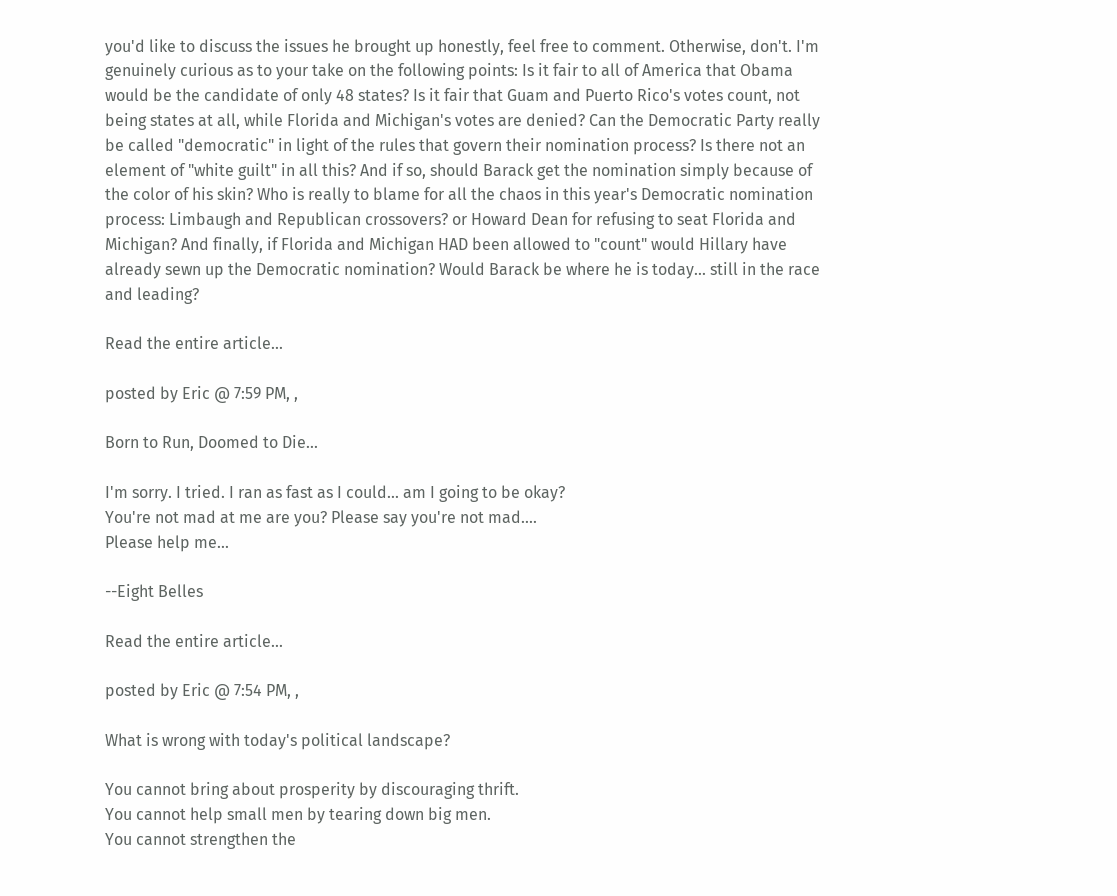you'd like to discuss the issues he brought up honestly, feel free to comment. Otherwise, don't. I'm genuinely curious as to your take on the following points: Is it fair to all of America that Obama would be the candidate of only 48 states? Is it fair that Guam and Puerto Rico's votes count, not being states at all, while Florida and Michigan's votes are denied? Can the Democratic Party really be called "democratic" in light of the rules that govern their nomination process? Is there not an element of "white guilt" in all this? And if so, should Barack get the nomination simply because of the color of his skin? Who is really to blame for all the chaos in this year's Democratic nomination process: Limbaugh and Republican crossovers? or Howard Dean for refusing to seat Florida and Michigan? And finally, if Florida and Michigan HAD been allowed to "count" would Hillary have already sewn up the Democratic nomination? Would Barack be where he is today... still in the race and leading?

Read the entire article...

posted by Eric @ 7:59 PM, ,

Born to Run, Doomed to Die...

I'm sorry. I tried. I ran as fast as I could... am I going to be okay?
You're not mad at me are you? Please say you're not mad....
Please help me...

--Eight Belles

Read the entire article...

posted by Eric @ 7:54 PM, ,

What is wrong with today's political landscape?

You cannot bring about prosperity by discouraging thrift.
You cannot help small men by tearing down big men.
You cannot strengthen the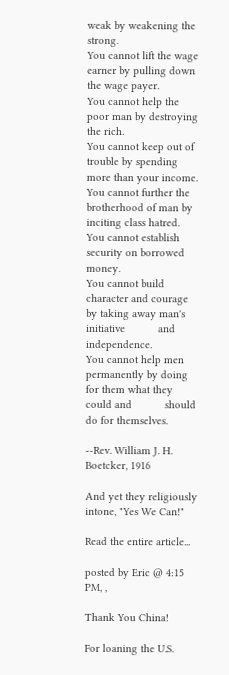weak by weakening the strong.
You cannot lift the wage earner by pulling down the wage payer.
You cannot help the poor man by destroying the rich.
You cannot keep out of trouble by spending more than your income.
You cannot further the brotherhood of man by inciting class hatred.
You cannot establish security on borrowed money.
You cannot build character and courage by taking away man's initiative           and independence.
You cannot help men permanently by doing for them what they could and           should do for themselves.

--Rev. William J. H. Boetcker, 1916

And yet they religiously intone, "Yes We Can!"

Read the entire article...

posted by Eric @ 4:15 PM, ,

Thank You China!

For loaning the U.S.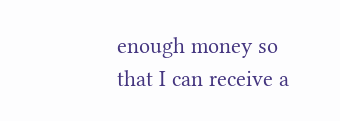enough money so that I can receive a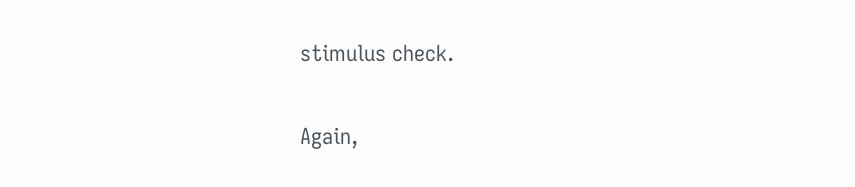stimulus check.

Again,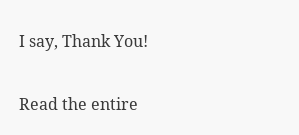I say, Thank You!

Read the entire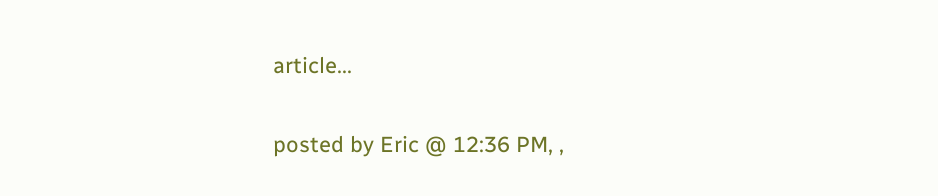article...

posted by Eric @ 12:36 PM, ,